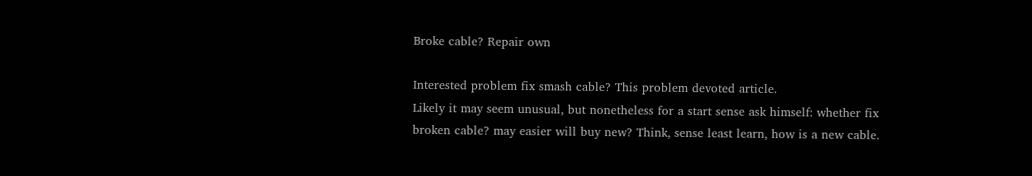Broke cable? Repair own

Interested problem fix smash cable? This problem devoted article.
Likely it may seem unusual, but nonetheless for a start sense ask himself: whether fix broken cable? may easier will buy new? Think, sense least learn, how is a new cable.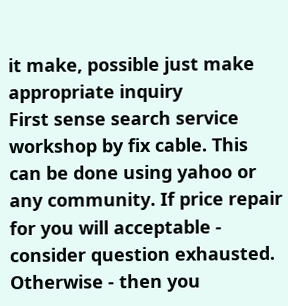it make, possible just make appropriate inquiry
First sense search service workshop by fix cable. This can be done using yahoo or any community. If price repair for you will acceptable - consider question exhausted. Otherwise - then you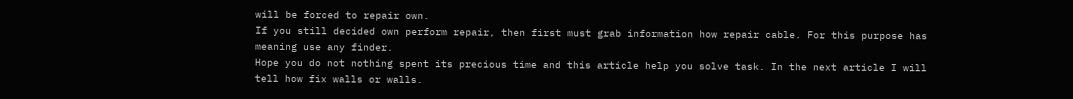will be forced to repair own.
If you still decided own perform repair, then first must grab information how repair cable. For this purpose has meaning use any finder.
Hope you do not nothing spent its precious time and this article help you solve task. In the next article I will tell how fix walls or walls.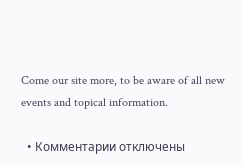Come our site more, to be aware of all new events and topical information.

  • Комментарии отключены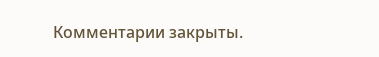Комментарии закрыты.